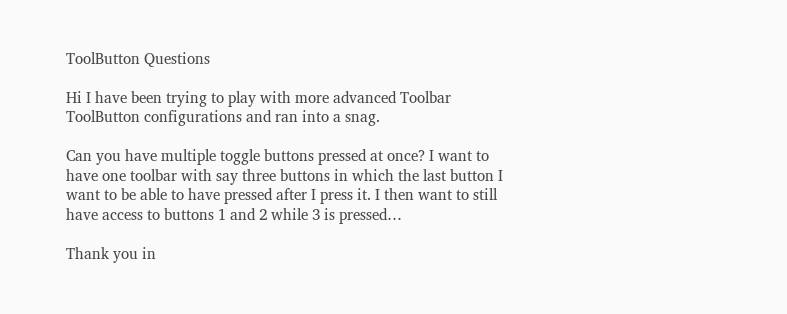ToolButton Questions

Hi I have been trying to play with more advanced Toolbar ToolButton configurations and ran into a snag.

Can you have multiple toggle buttons pressed at once? I want to have one toolbar with say three buttons in which the last button I want to be able to have pressed after I press it. I then want to still have access to buttons 1 and 2 while 3 is pressed…

Thank you in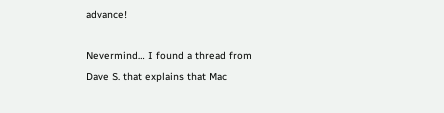advance!

Nevermind… I found a thread from Dave S. that explains that Mac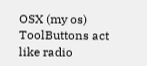OSX (my os) ToolButtons act like radio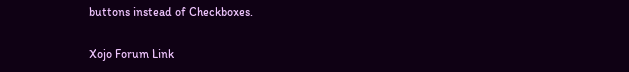buttons instead of Checkboxes.

Xojo Forum Link